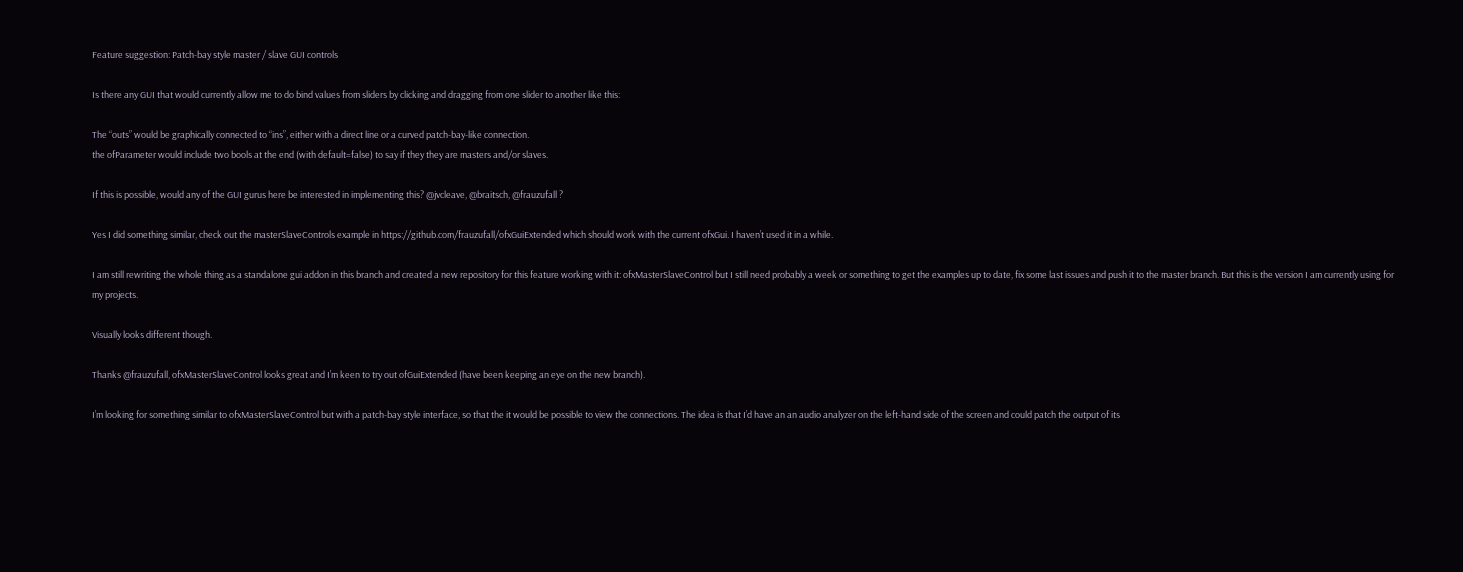Feature suggestion: Patch-bay style master / slave GUI controls

Is there any GUI that would currently allow me to do bind values from sliders by clicking and dragging from one slider to another like this:

The “outs” would be graphically connected to “ins”, either with a direct line or a curved patch-bay-like connection.
the ofParameter would include two bools at the end (with default=false) to say if they they are masters and/or slaves.

If this is possible, would any of the GUI gurus here be interested in implementing this? @jvcleave, @braitsch, @frauzufall ?

Yes I did something similar, check out the masterSlaveControls example in https://github.com/frauzufall/ofxGuiExtended which should work with the current ofxGui. I haven’t used it in a while.

I am still rewriting the whole thing as a standalone gui addon in this branch and created a new repository for this feature working with it: ofxMasterSlaveControl but I still need probably a week or something to get the examples up to date, fix some last issues and push it to the master branch. But this is the version I am currently using for my projects.

Visually looks different though.

Thanks @frauzufall, ofxMasterSlaveControl looks great and I’m keen to try out ofGuiExtended (have been keeping an eye on the new branch).

I’m looking for something similar to ofxMasterSlaveControl but with a patch-bay style interface, so that the it would be possible to view the connections. The idea is that I’d have an an audio analyzer on the left-hand side of the screen and could patch the output of its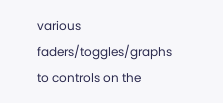various faders/toggles/graphs to controls on the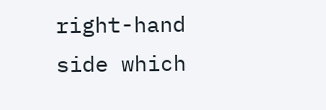right-hand side which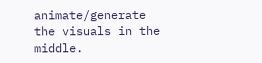animate/generate the visuals in the middle.